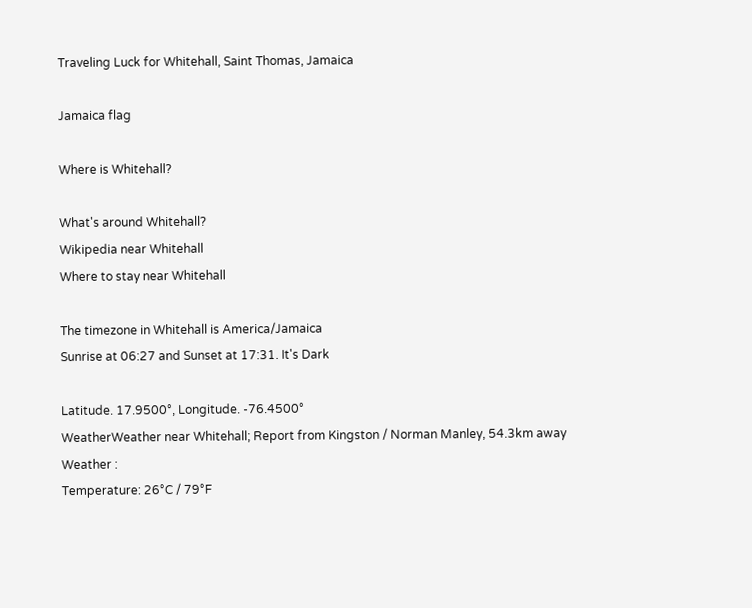Traveling Luck for Whitehall, Saint Thomas, Jamaica

Jamaica flag

Where is Whitehall?

What's around Whitehall?
Wikipedia near Whitehall
Where to stay near Whitehall

The timezone in Whitehall is America/Jamaica
Sunrise at 06:27 and Sunset at 17:31. It's Dark

Latitude. 17.9500°, Longitude. -76.4500°
WeatherWeather near Whitehall; Report from Kingston / Norman Manley, 54.3km away
Weather :
Temperature: 26°C / 79°F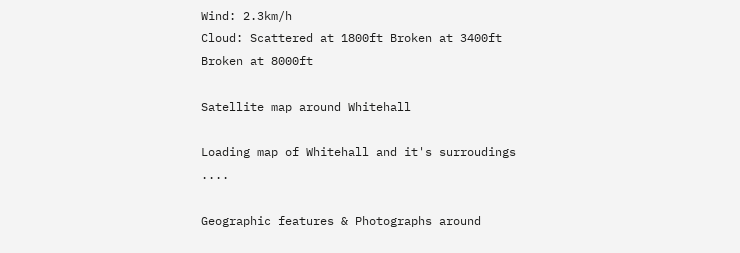Wind: 2.3km/h
Cloud: Scattered at 1800ft Broken at 3400ft Broken at 8000ft

Satellite map around Whitehall

Loading map of Whitehall and it's surroudings ....

Geographic features & Photographs around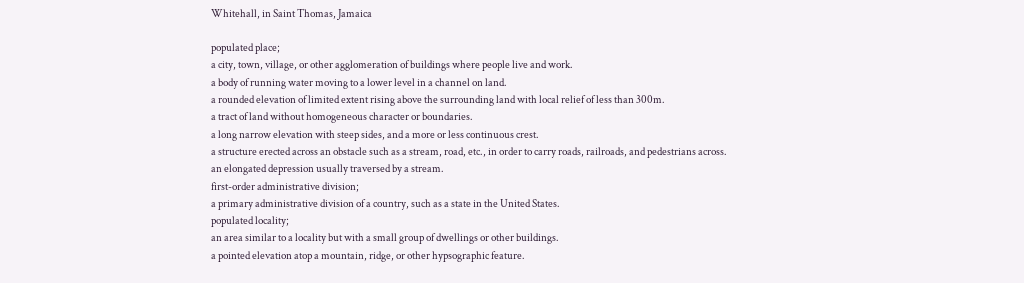Whitehall, in Saint Thomas, Jamaica

populated place;
a city, town, village, or other agglomeration of buildings where people live and work.
a body of running water moving to a lower level in a channel on land.
a rounded elevation of limited extent rising above the surrounding land with local relief of less than 300m.
a tract of land without homogeneous character or boundaries.
a long narrow elevation with steep sides, and a more or less continuous crest.
a structure erected across an obstacle such as a stream, road, etc., in order to carry roads, railroads, and pedestrians across.
an elongated depression usually traversed by a stream.
first-order administrative division;
a primary administrative division of a country, such as a state in the United States.
populated locality;
an area similar to a locality but with a small group of dwellings or other buildings.
a pointed elevation atop a mountain, ridge, or other hypsographic feature.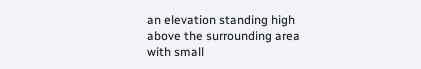an elevation standing high above the surrounding area with small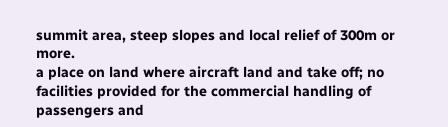summit area, steep slopes and local relief of 300m or more.
a place on land where aircraft land and take off; no facilities provided for the commercial handling of passengers and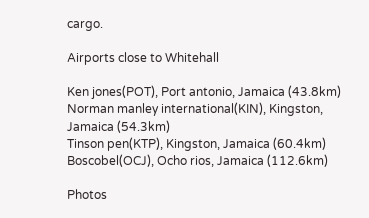cargo.

Airports close to Whitehall

Ken jones(POT), Port antonio, Jamaica (43.8km)
Norman manley international(KIN), Kingston, Jamaica (54.3km)
Tinson pen(KTP), Kingston, Jamaica (60.4km)
Boscobel(OCJ), Ocho rios, Jamaica (112.6km)

Photos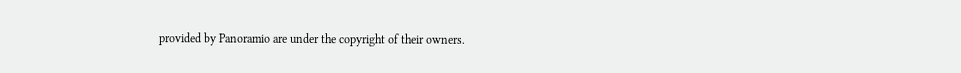provided by Panoramio are under the copyright of their owners.